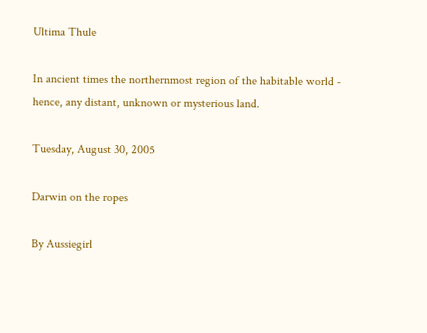Ultima Thule

In ancient times the northernmost region of the habitable world - hence, any distant, unknown or mysterious land.

Tuesday, August 30, 2005

Darwin on the ropes

By Aussiegirl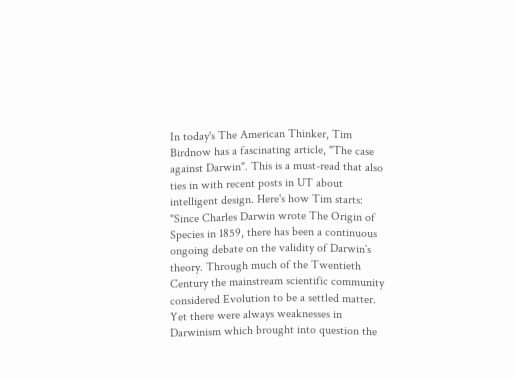In today's The American Thinker, Tim Birdnow has a fascinating article, "The case against Darwin". This is a must-read that also ties in with recent posts in UT about intelligent design. Here's how Tim starts:
"Since Charles Darwin wrote The Origin of Species in 1859, there has been a continuous ongoing debate on the validity of Darwin`s theory. Through much of the Twentieth Century the mainstream scientific community considered Evolution to be a settled matter. Yet there were always weaknesses in Darwinism which brought into question the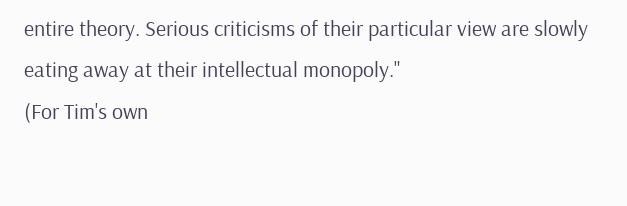entire theory. Serious criticisms of their particular view are slowly eating away at their intellectual monopoly."
(For Tim's own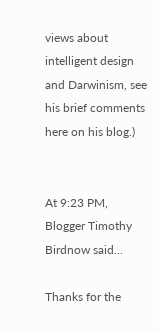views about intelligent design and Darwinism, see his brief comments here on his blog.)


At 9:23 PM, Blogger Timothy Birdnow said...

Thanks for the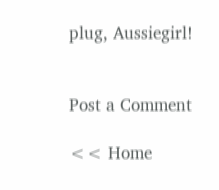plug, Aussiegirl!


Post a Comment

<< Home